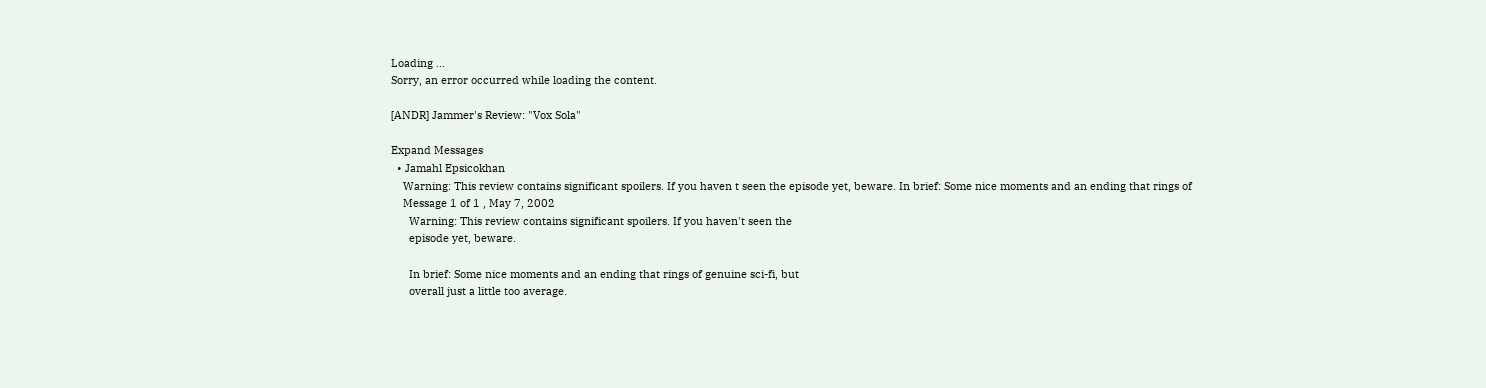Loading ...
Sorry, an error occurred while loading the content.

[ANDR] Jammer's Review: "Vox Sola"

Expand Messages
  • Jamahl Epsicokhan
    Warning: This review contains significant spoilers. If you haven t seen the episode yet, beware. In brief: Some nice moments and an ending that rings of
    Message 1 of 1 , May 7, 2002
      Warning: This review contains significant spoilers. If you haven't seen the
      episode yet, beware.

      In brief: Some nice moments and an ending that rings of genuine sci-fi, but
      overall just a little too average.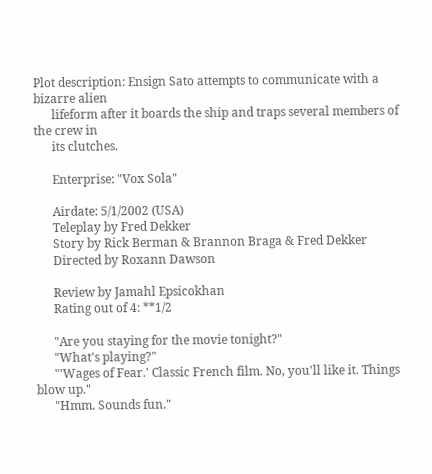Plot description: Ensign Sato attempts to communicate with a bizarre alien
      lifeform after it boards the ship and traps several members of the crew in
      its clutches.

      Enterprise: "Vox Sola"

      Airdate: 5/1/2002 (USA)
      Teleplay by Fred Dekker
      Story by Rick Berman & Brannon Braga & Fred Dekker
      Directed by Roxann Dawson

      Review by Jamahl Epsicokhan
      Rating out of 4: **1/2

      "Are you staying for the movie tonight?"
      "What's playing?"
      "'Wages of Fear.' Classic French film. No, you'll like it. Things blow up."
      "Hmm. Sounds fun."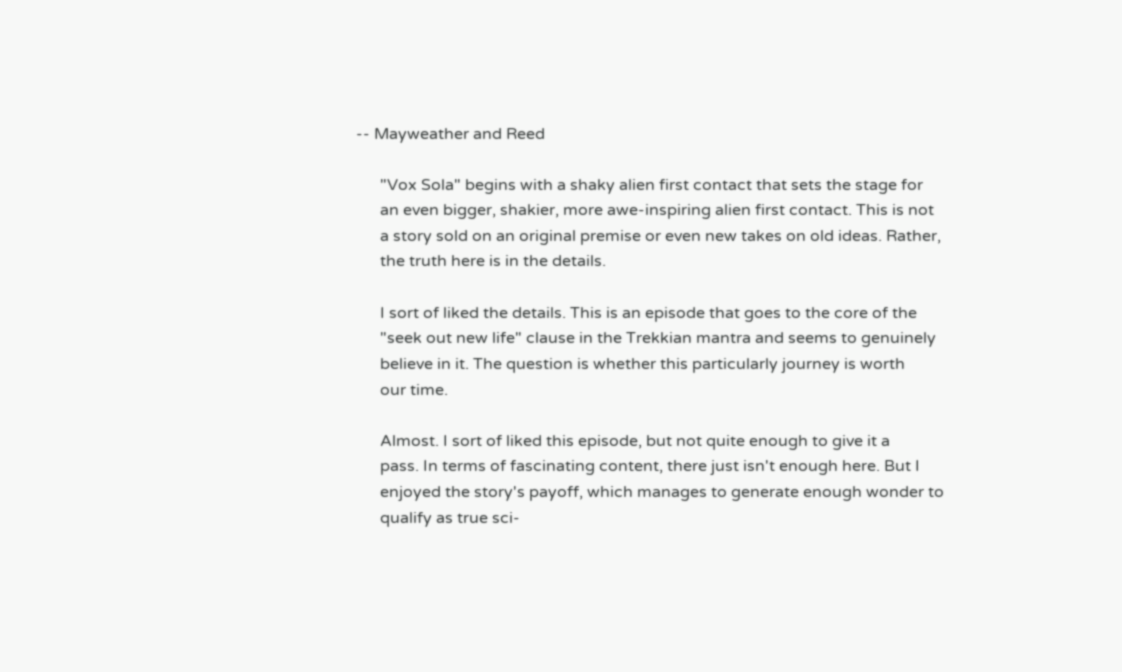-- Mayweather and Reed

      "Vox Sola" begins with a shaky alien first contact that sets the stage for
      an even bigger, shakier, more awe-inspiring alien first contact. This is not
      a story sold on an original premise or even new takes on old ideas. Rather,
      the truth here is in the details.

      I sort of liked the details. This is an episode that goes to the core of the
      "seek out new life" clause in the Trekkian mantra and seems to genuinely
      believe in it. The question is whether this particularly journey is worth
      our time.

      Almost. I sort of liked this episode, but not quite enough to give it a
      pass. In terms of fascinating content, there just isn't enough here. But I
      enjoyed the story's payoff, which manages to generate enough wonder to
      qualify as true sci-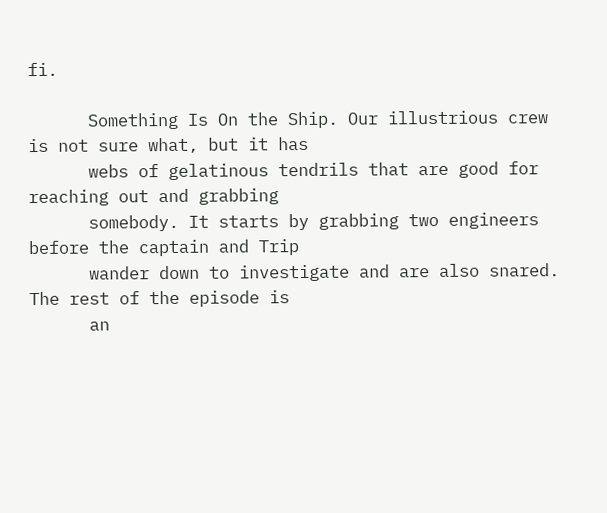fi.

      Something Is On the Ship. Our illustrious crew is not sure what, but it has
      webs of gelatinous tendrils that are good for reaching out and grabbing
      somebody. It starts by grabbing two engineers before the captain and Trip
      wander down to investigate and are also snared. The rest of the episode is
      an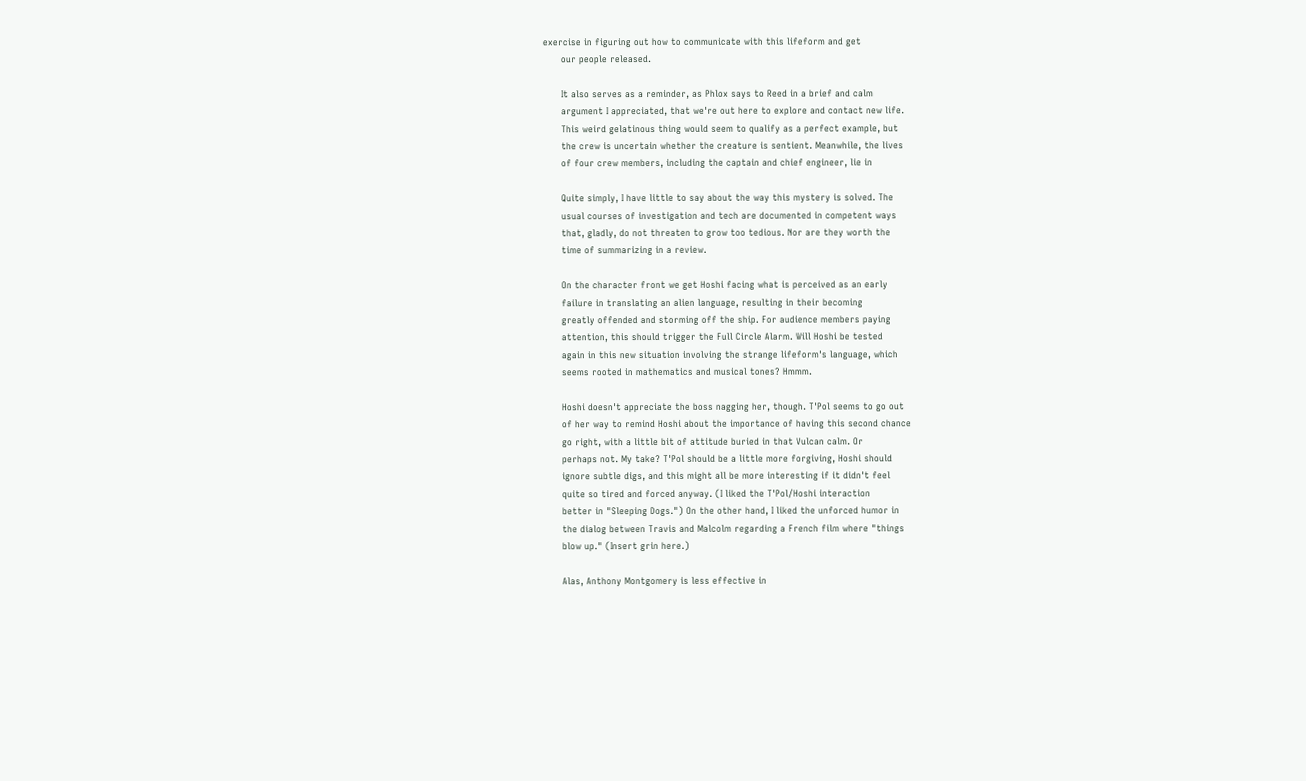exercise in figuring out how to communicate with this lifeform and get
      our people released.

      It also serves as a reminder, as Phlox says to Reed in a brief and calm
      argument I appreciated, that we're out here to explore and contact new life.
      This weird gelatinous thing would seem to qualify as a perfect example, but
      the crew is uncertain whether the creature is sentient. Meanwhile, the lives
      of four crew members, including the captain and chief engineer, lie in

      Quite simply, I have little to say about the way this mystery is solved. The
      usual courses of investigation and tech are documented in competent ways
      that, gladly, do not threaten to grow too tedious. Nor are they worth the
      time of summarizing in a review.

      On the character front we get Hoshi facing what is perceived as an early
      failure in translating an alien language, resulting in their becoming
      greatly offended and storming off the ship. For audience members paying
      attention, this should trigger the Full Circle Alarm. Will Hoshi be tested
      again in this new situation involving the strange lifeform's language, which
      seems rooted in mathematics and musical tones? Hmmm.

      Hoshi doesn't appreciate the boss nagging her, though. T'Pol seems to go out
      of her way to remind Hoshi about the importance of having this second chance
      go right, with a little bit of attitude buried in that Vulcan calm. Or
      perhaps not. My take? T'Pol should be a little more forgiving, Hoshi should
      ignore subtle digs, and this might all be more interesting if it didn't feel
      quite so tired and forced anyway. (I liked the T'Pol/Hoshi interaction
      better in "Sleeping Dogs.") On the other hand, I liked the unforced humor in
      the dialog between Travis and Malcolm regarding a French film where "things
      blow up." (Insert grin here.)

      Alas, Anthony Montgomery is less effective in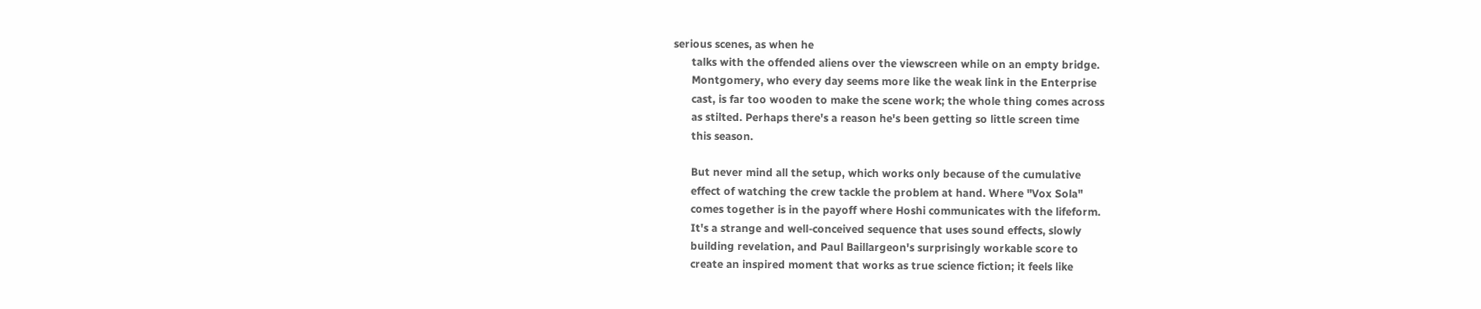serious scenes, as when he
      talks with the offended aliens over the viewscreen while on an empty bridge.
      Montgomery, who every day seems more like the weak link in the Enterprise
      cast, is far too wooden to make the scene work; the whole thing comes across
      as stilted. Perhaps there's a reason he's been getting so little screen time
      this season.

      But never mind all the setup, which works only because of the cumulative
      effect of watching the crew tackle the problem at hand. Where "Vox Sola"
      comes together is in the payoff where Hoshi communicates with the lifeform.
      It's a strange and well-conceived sequence that uses sound effects, slowly
      building revelation, and Paul Baillargeon's surprisingly workable score to
      create an inspired moment that works as true science fiction; it feels like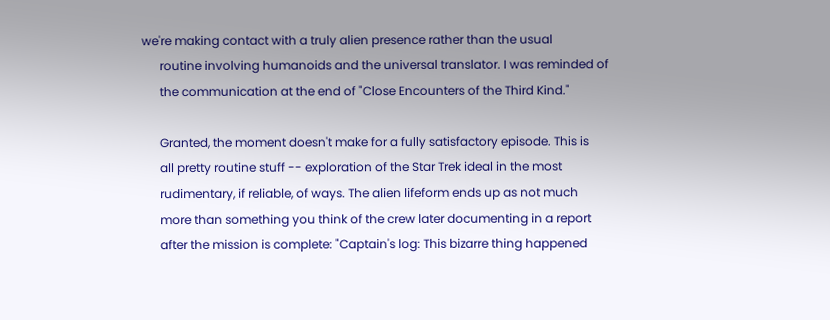we're making contact with a truly alien presence rather than the usual
      routine involving humanoids and the universal translator. I was reminded of
      the communication at the end of "Close Encounters of the Third Kind."

      Granted, the moment doesn't make for a fully satisfactory episode. This is
      all pretty routine stuff -- exploration of the Star Trek ideal in the most
      rudimentary, if reliable, of ways. The alien lifeform ends up as not much
      more than something you think of the crew later documenting in a report
      after the mission is complete: "Captain's log: This bizarre thing happened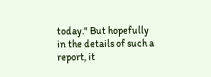today." But hopefully in the details of such a report, it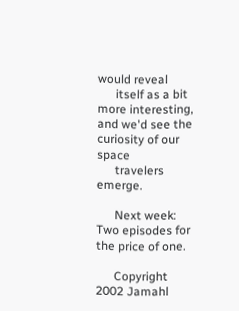would reveal
      itself as a bit more interesting, and we'd see the curiosity of our space
      travelers emerge.

      Next week: Two episodes for the price of one.

      Copyright 2002 Jamahl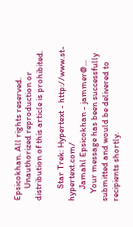Epsicokhan. All rights reserved.
      Unauthorized reproduction or distribution of this article is prohibited.

      Star Trek: Hypertext - http://www.st-hypertext.com/
      Jamahl Epsicokhan - jammer@...
    Your message has been successfully submitted and would be delivered to recipients shortly.